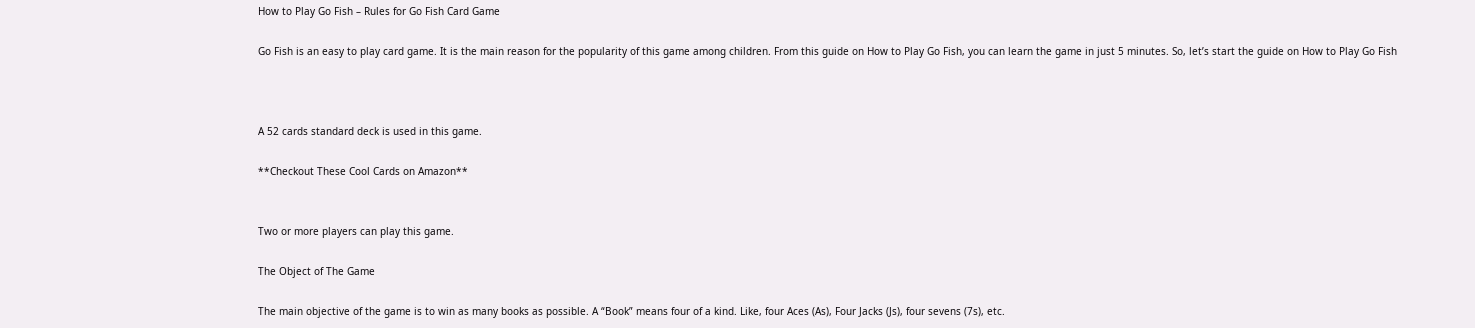How to Play Go Fish – Rules for Go Fish Card Game

Go Fish is an easy to play card game. It is the main reason for the popularity of this game among children. From this guide on How to Play Go Fish, you can learn the game in just 5 minutes. So, let’s start the guide on How to Play Go Fish



A 52 cards standard deck is used in this game.

**Checkout These Cool Cards on Amazon**


Two or more players can play this game.

The Object of The Game

The main objective of the game is to win as many books as possible. A “Book” means four of a kind. Like, four Aces (As), Four Jacks (Js), four sevens (7s), etc.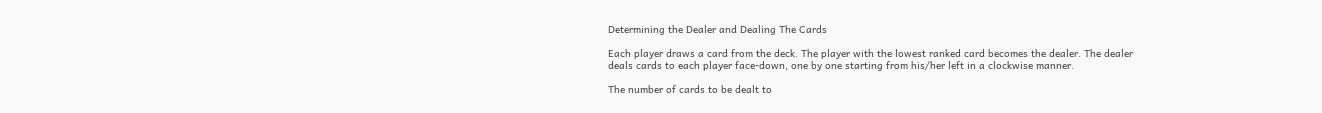Determining the Dealer and Dealing The Cards

Each player draws a card from the deck. The player with the lowest ranked card becomes the dealer. The dealer deals cards to each player face-down, one by one starting from his/her left in a clockwise manner.

The number of cards to be dealt to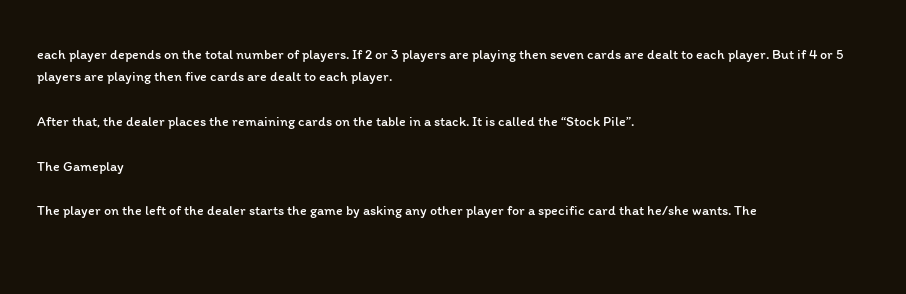each player depends on the total number of players. If 2 or 3 players are playing then seven cards are dealt to each player. But if 4 or 5 players are playing then five cards are dealt to each player.

After that, the dealer places the remaining cards on the table in a stack. It is called the “Stock Pile”.

The Gameplay

The player on the left of the dealer starts the game by asking any other player for a specific card that he/she wants. The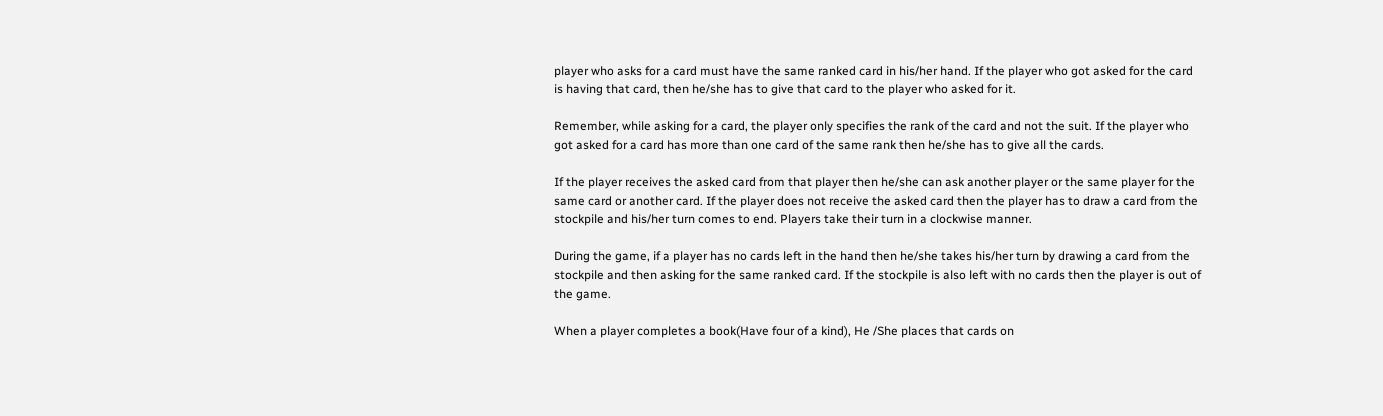player who asks for a card must have the same ranked card in his/her hand. If the player who got asked for the card is having that card, then he/she has to give that card to the player who asked for it.

Remember, while asking for a card, the player only specifies the rank of the card and not the suit. If the player who got asked for a card has more than one card of the same rank then he/she has to give all the cards.

If the player receives the asked card from that player then he/she can ask another player or the same player for the same card or another card. If the player does not receive the asked card then the player has to draw a card from the stockpile and his/her turn comes to end. Players take their turn in a clockwise manner.

During the game, if a player has no cards left in the hand then he/she takes his/her turn by drawing a card from the stockpile and then asking for the same ranked card. If the stockpile is also left with no cards then the player is out of the game.

When a player completes a book(Have four of a kind), He /She places that cards on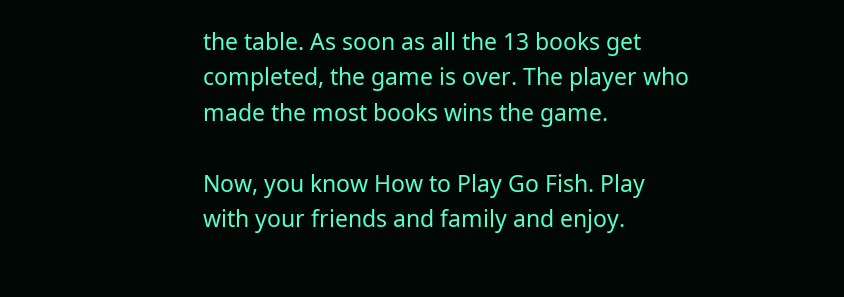the table. As soon as all the 13 books get completed, the game is over. The player who made the most books wins the game.

Now, you know How to Play Go Fish. Play with your friends and family and enjoy.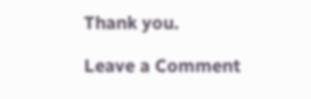Thank you.

Leave a Comment